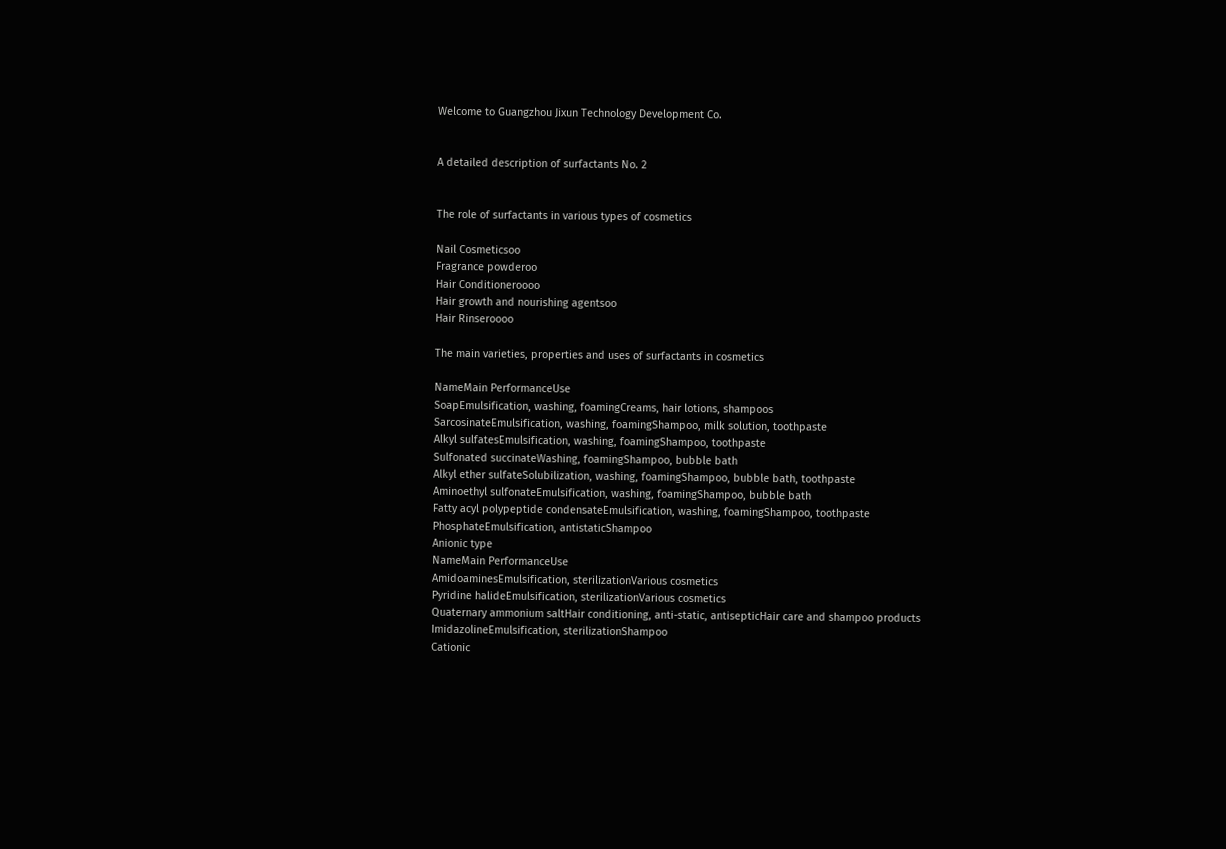Welcome to Guangzhou Jixun Technology Development Co.


A detailed description of surfactants No. 2


The role of surfactants in various types of cosmetics

Nail Cosmeticsoo
Fragrance powderoo
Hair Conditioneroooo
Hair growth and nourishing agentsoo
Hair Rinseroooo

The main varieties, properties and uses of surfactants in cosmetics

NameMain PerformanceUse
SoapEmulsification, washing, foamingCreams, hair lotions, shampoos
SarcosinateEmulsification, washing, foamingShampoo, milk solution, toothpaste
Alkyl sulfatesEmulsification, washing, foamingShampoo, toothpaste
Sulfonated succinateWashing, foamingShampoo, bubble bath
Alkyl ether sulfateSolubilization, washing, foamingShampoo, bubble bath, toothpaste
Aminoethyl sulfonateEmulsification, washing, foamingShampoo, bubble bath
Fatty acyl polypeptide condensateEmulsification, washing, foamingShampoo, toothpaste
PhosphateEmulsification, antistaticShampoo
Anionic type
NameMain PerformanceUse
AmidoaminesEmulsification, sterilizationVarious cosmetics
Pyridine halideEmulsification, sterilizationVarious cosmetics
Quaternary ammonium saltHair conditioning, anti-static, antisepticHair care and shampoo products
ImidazolineEmulsification, sterilizationShampoo
Cationic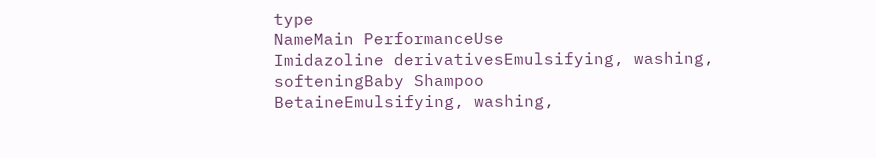type
NameMain PerformanceUse
Imidazoline derivativesEmulsifying, washing, softeningBaby Shampoo
BetaineEmulsifying, washing,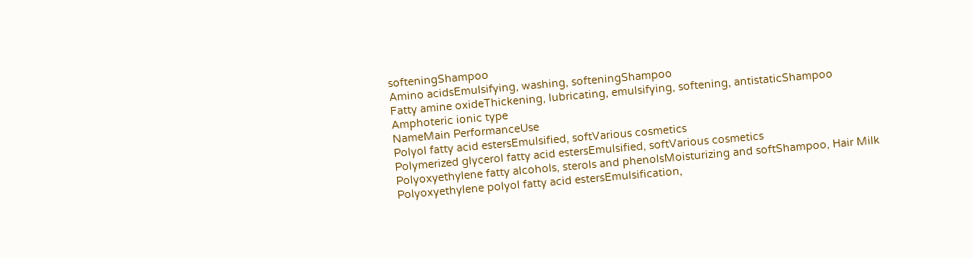softeningShampoo
Amino acidsEmulsifying, washing, softeningShampoo
Fatty amine oxideThickening, lubricating, emulsifying, softening, antistaticShampoo
Amphoteric ionic type
NameMain PerformanceUse
Polyol fatty acid estersEmulsified, softVarious cosmetics
Polymerized glycerol fatty acid estersEmulsified, softVarious cosmetics
Polyoxyethylene fatty alcohols, sterols and phenolsMoisturizing and softShampoo, Hair Milk
Polyoxyethylene polyol fatty acid estersEmulsification,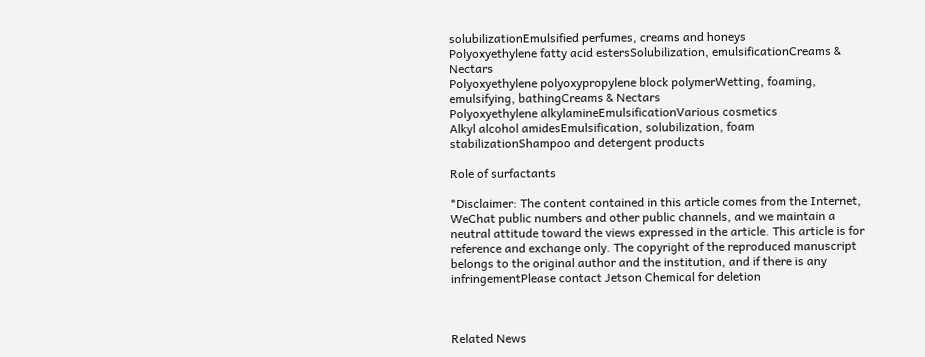solubilizationEmulsified perfumes, creams and honeys
Polyoxyethylene fatty acid estersSolubilization, emulsificationCreams & Nectars
Polyoxyethylene polyoxypropylene block polymerWetting, foaming, emulsifying, bathingCreams & Nectars
Polyoxyethylene alkylamineEmulsificationVarious cosmetics
Alkyl alcohol amidesEmulsification, solubilization, foam stabilizationShampoo and detergent products

Role of surfactants

*Disclaimer: The content contained in this article comes from the Internet, WeChat public numbers and other public channels, and we maintain a neutral attitude toward the views expressed in the article. This article is for reference and exchange only. The copyright of the reproduced manuscript belongs to the original author and the institution, and if there is any infringementPlease contact Jetson Chemical for deletion



Related News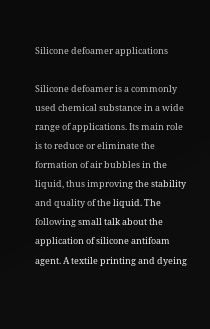Silicone defoamer applications

Silicone defoamer is a commonly used chemical substance in a wide range of applications. Its main role is to reduce or eliminate the formation of air bubbles in the liquid, thus improving the stability and quality of the liquid. The following small talk about the application of silicone antifoam agent. A textile printing and dyeing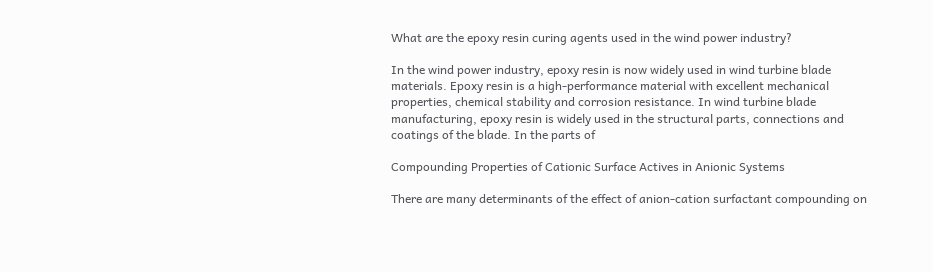What are the epoxy resin curing agents used in the wind power industry?

In the wind power industry, epoxy resin is now widely used in wind turbine blade materials. Epoxy resin is a high-performance material with excellent mechanical properties, chemical stability and corrosion resistance. In wind turbine blade manufacturing, epoxy resin is widely used in the structural parts, connections and coatings of the blade. In the parts of

Compounding Properties of Cationic Surface Actives in Anionic Systems

There are many determinants of the effect of anion-cation surfactant compounding on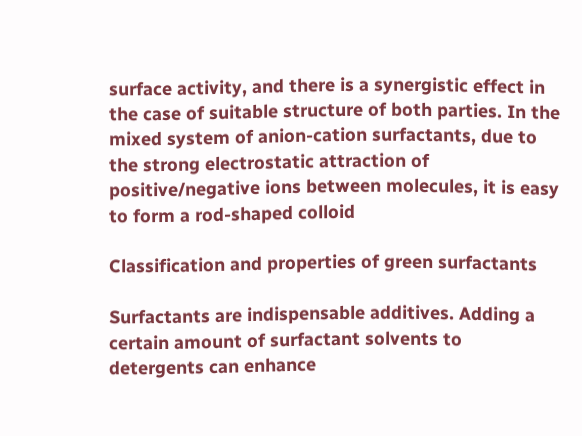surface activity, and there is a synergistic effect in the case of suitable structure of both parties. In the mixed system of anion-cation surfactants, due to the strong electrostatic attraction of positive/negative ions between molecules, it is easy to form a rod-shaped colloid

Classification and properties of green surfactants

Surfactants are indispensable additives. Adding a certain amount of surfactant solvents to detergents can enhance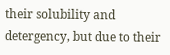their solubility and detergency, but due to their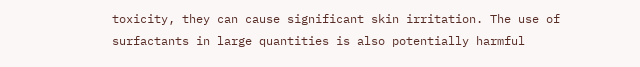toxicity, they can cause significant skin irritation. The use of surfactants in large quantities is also potentially harmful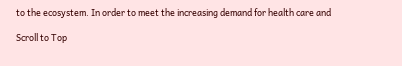to the ecosystem. In order to meet the increasing demand for health care and

Scroll to Top